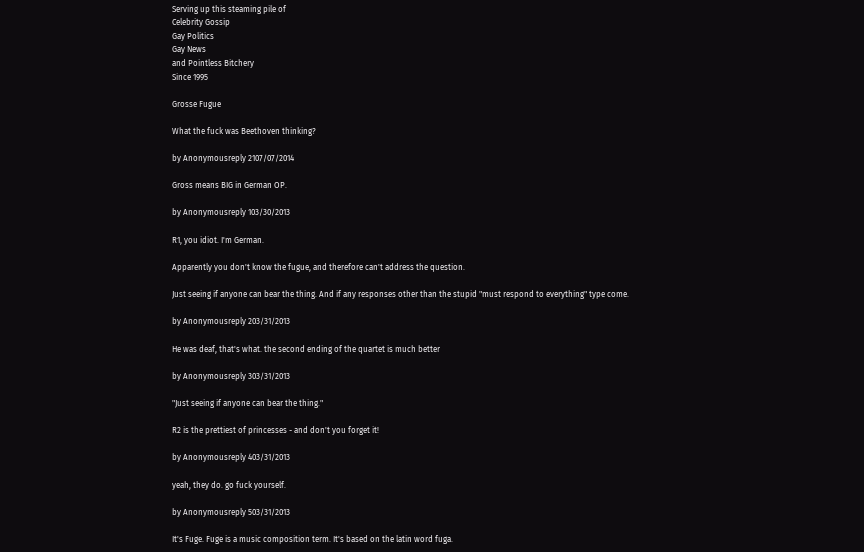Serving up this steaming pile of
Celebrity Gossip
Gay Politics
Gay News
and Pointless Bitchery
Since 1995

Grosse Fugue

What the fuck was Beethoven thinking?

by Anonymousreply 2107/07/2014

Gross means BIG in German OP.

by Anonymousreply 103/30/2013

R1, you idiot. I'm German.

Apparently you don't know the fugue, and therefore can't address the question.

Just seeing if anyone can bear the thing. And if any responses other than the stupid "must respond to everything" type come.

by Anonymousreply 203/31/2013

He was deaf, that's what. the second ending of the quartet is much better

by Anonymousreply 303/31/2013

"Just seeing if anyone can bear the thing."

R2 is the prettiest of princesses - and don't you forget it!

by Anonymousreply 403/31/2013

yeah, they do. go fuck yourself.

by Anonymousreply 503/31/2013

It's Fuge. Fuge is a music composition term. It's based on the latin word fuga.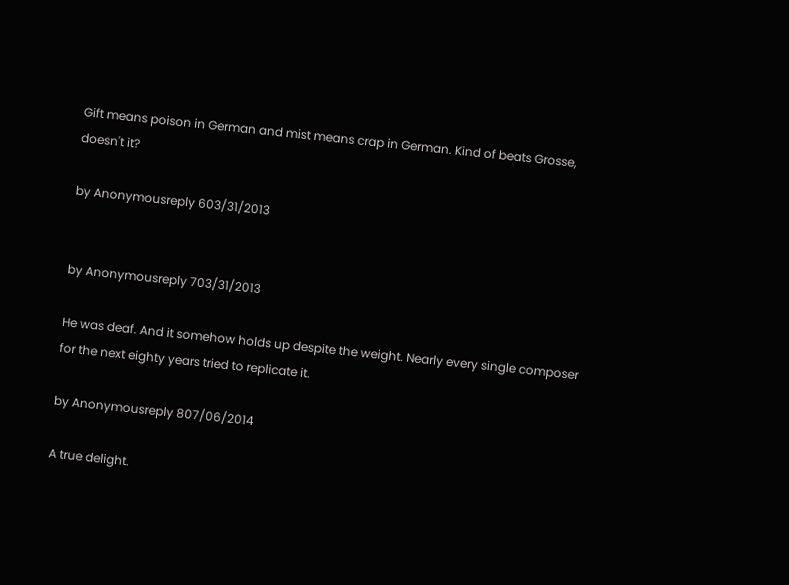Gift means poison in German and mist means crap in German. Kind of beats Grosse, doesn't it?

by Anonymousreply 603/31/2013


by Anonymousreply 703/31/2013

He was deaf. And it somehow holds up despite the weight. Nearly every single composer for the next eighty years tried to replicate it.

by Anonymousreply 807/06/2014

A true delight.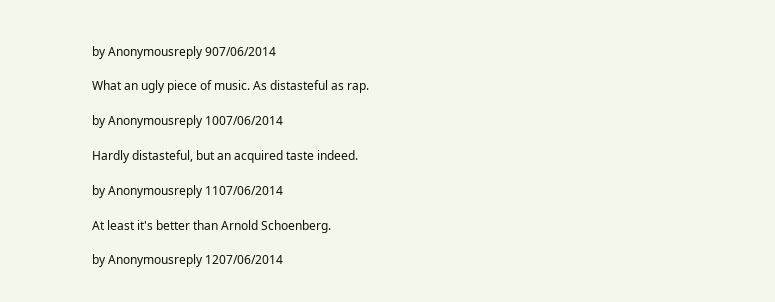by Anonymousreply 907/06/2014

What an ugly piece of music. As distasteful as rap.

by Anonymousreply 1007/06/2014

Hardly distasteful, but an acquired taste indeed.

by Anonymousreply 1107/06/2014

At least it's better than Arnold Schoenberg.

by Anonymousreply 1207/06/2014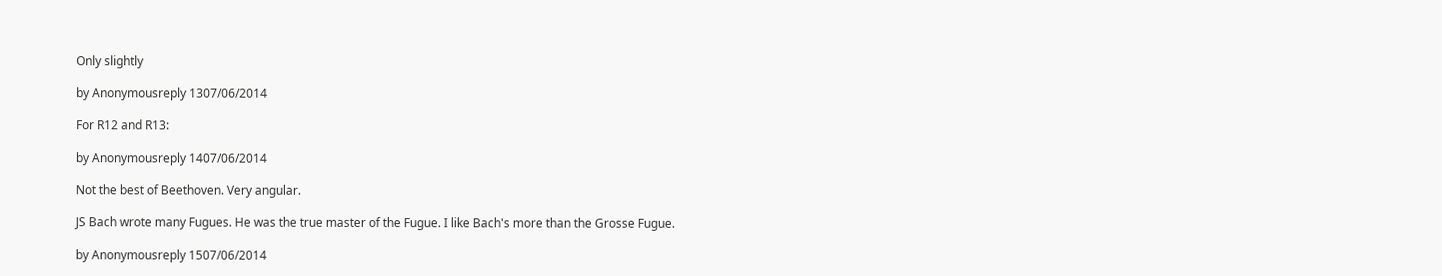Only slightly

by Anonymousreply 1307/06/2014

For R12 and R13:

by Anonymousreply 1407/06/2014

Not the best of Beethoven. Very angular.

JS Bach wrote many Fugues. He was the true master of the Fugue. I like Bach's more than the Grosse Fugue.

by Anonymousreply 1507/06/2014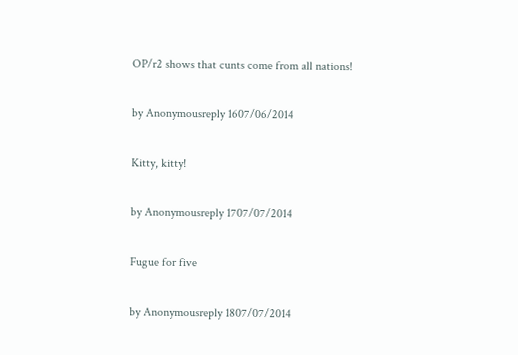OP/r2 shows that cunts come from all nations!

by Anonymousreply 1607/06/2014

Kitty, kitty!

by Anonymousreply 1707/07/2014

Fugue for five

by Anonymousreply 1807/07/2014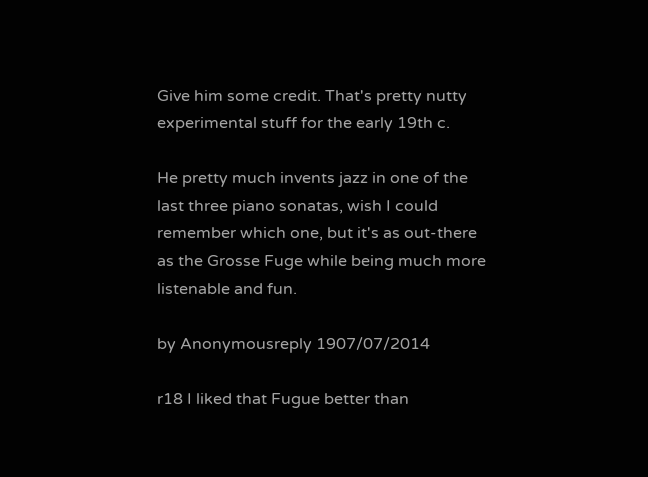Give him some credit. That's pretty nutty experimental stuff for the early 19th c.

He pretty much invents jazz in one of the last three piano sonatas, wish I could remember which one, but it's as out-there as the Grosse Fuge while being much more listenable and fun.

by Anonymousreply 1907/07/2014

r18 I liked that Fugue better than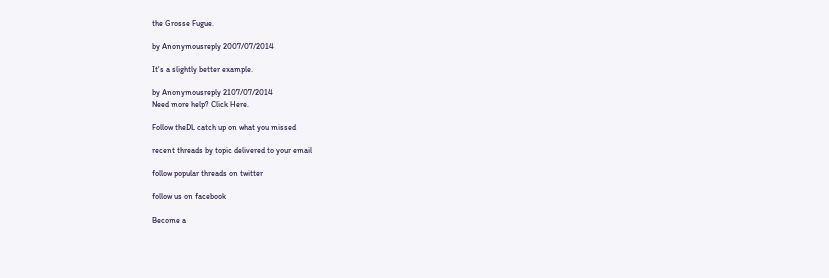the Grosse Fugue.

by Anonymousreply 2007/07/2014

It's a slightly better example.

by Anonymousreply 2107/07/2014
Need more help? Click Here.

Follow theDL catch up on what you missed

recent threads by topic delivered to your email

follow popular threads on twitter

follow us on facebook

Become a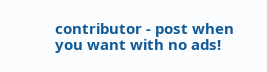contributor - post when you want with no ads!